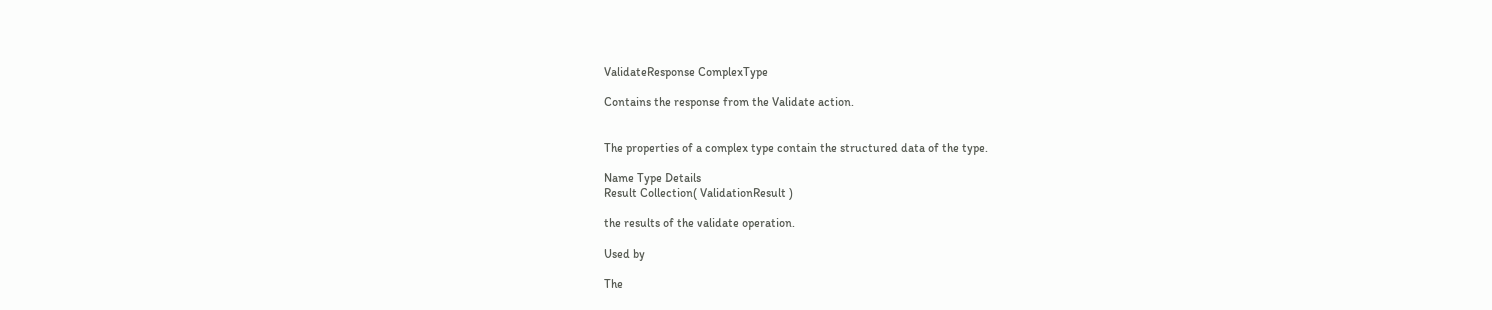ValidateResponse ComplexType

Contains the response from the Validate action.


The properties of a complex type contain the structured data of the type.

Name Type Details
Result Collection( ValidationResult )

the results of the validate operation.

Used by

The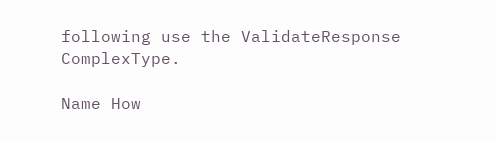following use the ValidateResponse ComplexType.

Name How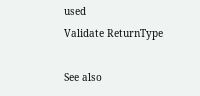used
Validate ReturnType

See also